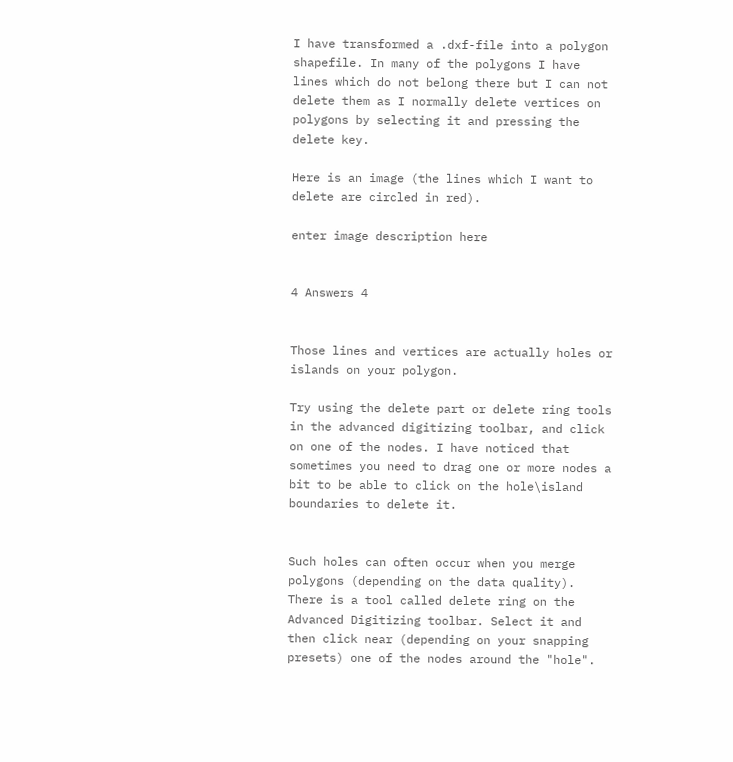I have transformed a .dxf-file into a polygon shapefile. In many of the polygons I have lines which do not belong there but I can not delete them as I normally delete vertices on polygons by selecting it and pressing the delete key.

Here is an image (the lines which I want to delete are circled in red).

enter image description here


4 Answers 4


Those lines and vertices are actually holes or islands on your polygon.

Try using the delete part or delete ring tools in the advanced digitizing toolbar, and click on one of the nodes. I have noticed that sometimes you need to drag one or more nodes a bit to be able to click on the hole\island boundaries to delete it.


Such holes can often occur when you merge polygons (depending on the data quality). There is a tool called delete ring on the Advanced Digitizing toolbar. Select it and then click near (depending on your snapping presets) one of the nodes around the "hole".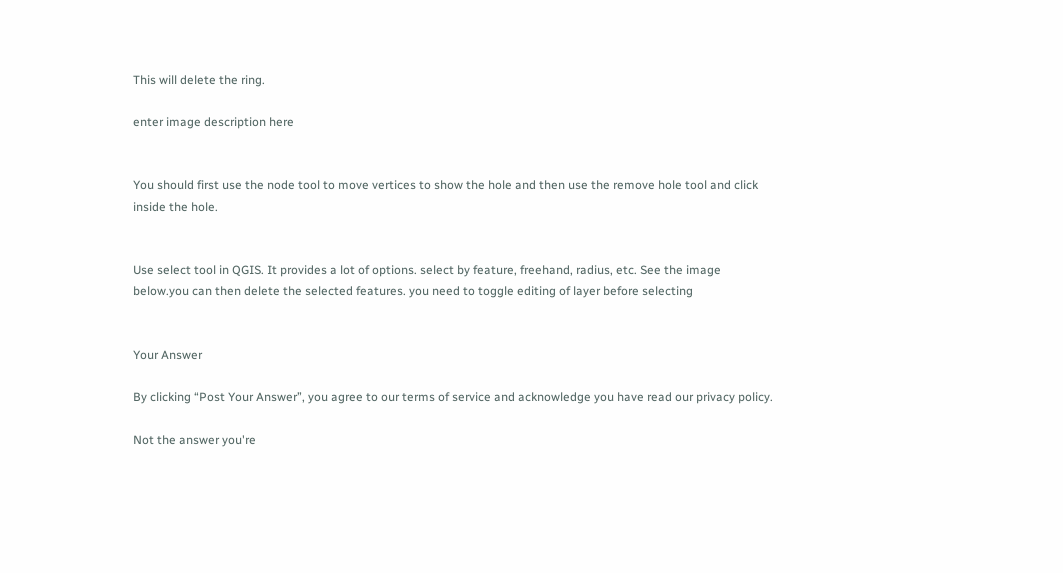This will delete the ring.

enter image description here


You should first use the node tool to move vertices to show the hole and then use the remove hole tool and click inside the hole.


Use select tool in QGIS. It provides a lot of options. select by feature, freehand, radius, etc. See the image below.you can then delete the selected features. you need to toggle editing of layer before selecting


Your Answer

By clicking “Post Your Answer”, you agree to our terms of service and acknowledge you have read our privacy policy.

Not the answer you're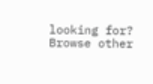looking for? Browse other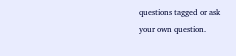questions tagged or ask your own question.